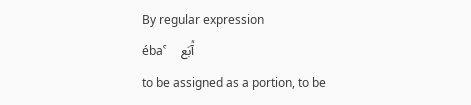By regular expression
ébaˁ     آٞبَع
to be assigned as a portion, to be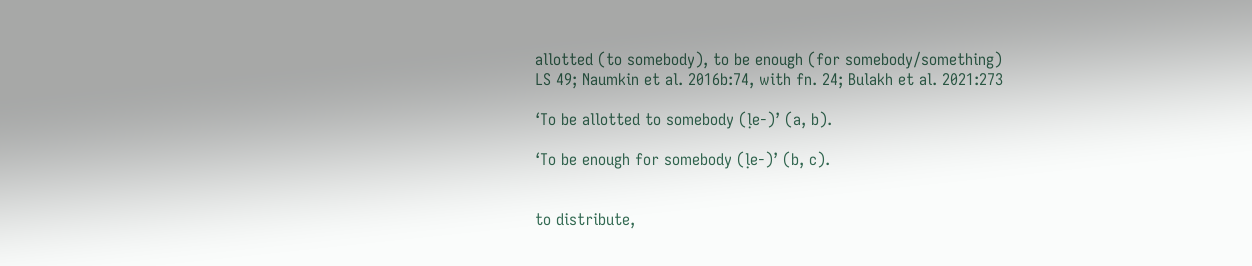allotted (to somebody), to be enough (for somebody/something)
LS 49; Naumkin et al. 2016b:74, with fn. 24; Bulakh et al. 2021:273

‘To be allotted to somebody (ḷe-)’ (a, b).

‘To be enough for somebody (ḷe-)’ (b, c).


to distribute,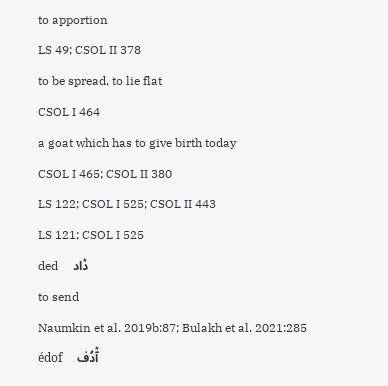to apportion
LS 49; CSOL II 378
to be spread, to lie flat
CSOL I 464
a goat which has to give birth today
CSOL I 465; CSOL II 380
LS 122; CSOL I 525; CSOL II 443
LS 121; CSOL I 525
ded     دٞاد
to send
Naumkin et al. 2019b:87; Bulakh et al. 2021:285
édof     آٞدُف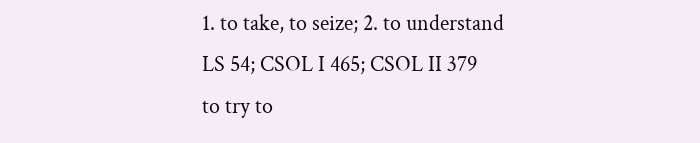1. to take, to seize; 2. to understand
LS 54; CSOL I 465; CSOL II 379
to try to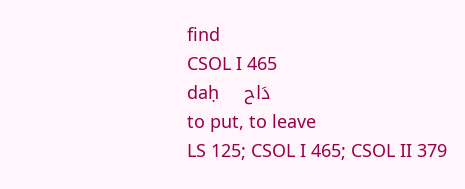find
CSOL I 465
daḥ     دَاح
to put, to leave
LS 125; CSOL I 465; CSOL II 379